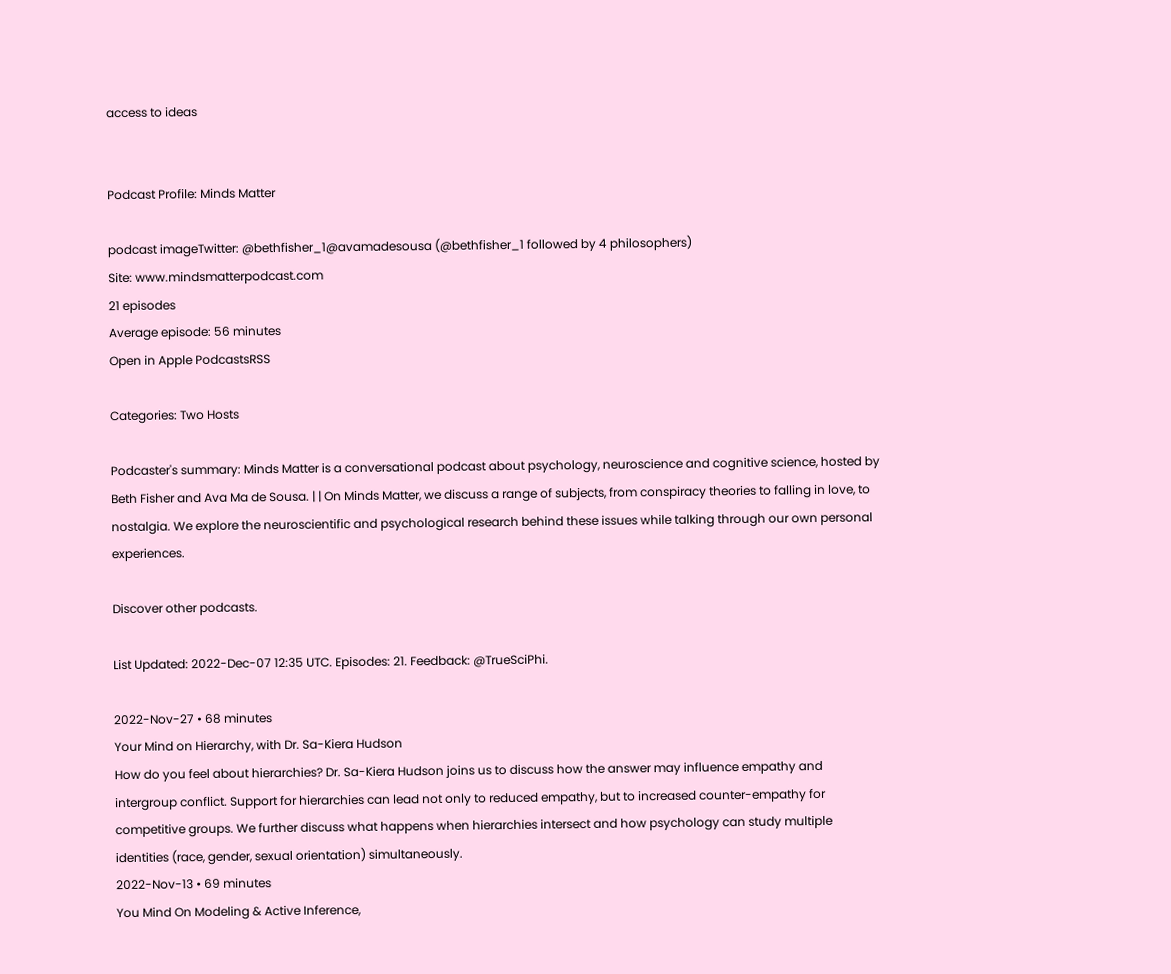access to ideas


Podcast Profile: Minds Matter

podcast imageTwitter: @bethfisher_1@avamadesousa (@bethfisher_1 followed by 4 philosophers)
Site: www.mindsmatterpodcast.com
21 episodes
Average episode: 56 minutes
Open in Apple PodcastsRSS

Categories: Two Hosts

Podcaster's summary: Minds Matter is a conversational podcast about psychology, neuroscience and cognitive science, hosted by Beth Fisher and Ava Ma de Sousa. | | On Minds Matter, we discuss a range of subjects, from conspiracy theories to falling in love, to nostalgia. We explore the neuroscientific and psychological research behind these issues while talking through our own personal experiences.

Discover other podcasts.

List Updated: 2022-Dec-07 12:35 UTC. Episodes: 21. Feedback: @TrueSciPhi.

2022-Nov-27 • 68 minutes
Your Mind on Hierarchy, with Dr. Sa-Kiera Hudson
How do you feel about hierarchies? Dr. Sa-Kiera Hudson joins us to discuss how the answer may influence empathy and intergroup conflict. Support for hierarchies can lead not only to reduced empathy, but to increased counter-empathy for competitive groups. We further discuss what happens when hierarchies intersect and how psychology can study multiple identities (race, gender, sexual orientation) simultaneously.
2022-Nov-13 • 69 minutes
You Mind On Modeling & Active Inference,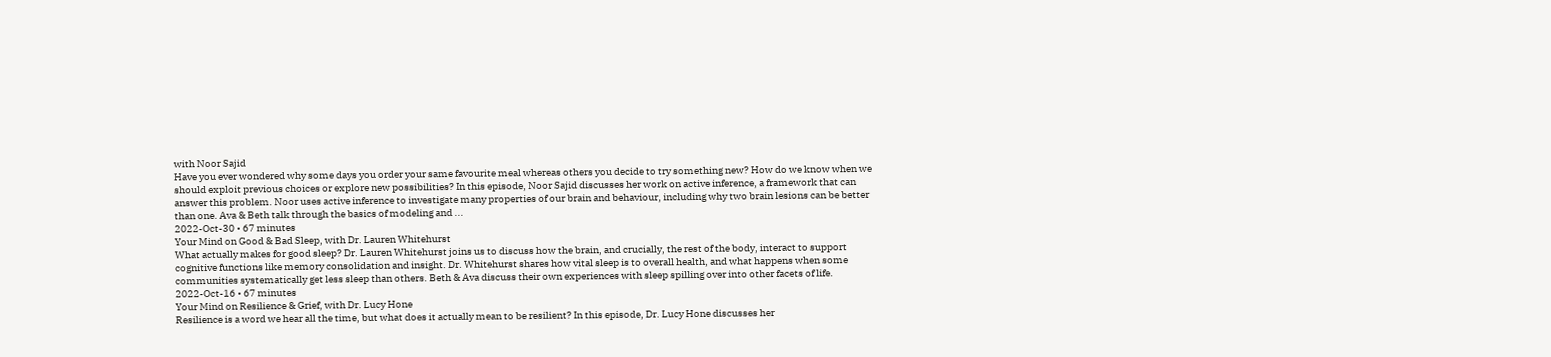with Noor Sajid
Have you ever wondered why some days you order your same favourite meal whereas others you decide to try something new? How do we know when we should exploit previous choices or explore new possibilities? In this episode, Noor Sajid discusses her work on active inference, a framework that can answer this problem. Noor uses active inference to investigate many properties of our brain and behaviour, including why two brain lesions can be better than one. Ava & Beth talk through the basics of modeling and ...
2022-Oct-30 • 67 minutes
Your Mind on Good & Bad Sleep, with Dr. Lauren Whitehurst
What actually makes for good sleep? Dr. Lauren Whitehurst joins us to discuss how the brain, and crucially, the rest of the body, interact to support cognitive functions like memory consolidation and insight. Dr. Whitehurst shares how vital sleep is to overall health, and what happens when some communities systematically get less sleep than others. Beth & Ava discuss their own experiences with sleep spilling over into other facets of life.
2022-Oct-16 • 67 minutes
Your Mind on Resilience & Grief, with Dr. Lucy Hone
Resilience is a word we hear all the time, but what does it actually mean to be resilient? In this episode, Dr. Lucy Hone discusses her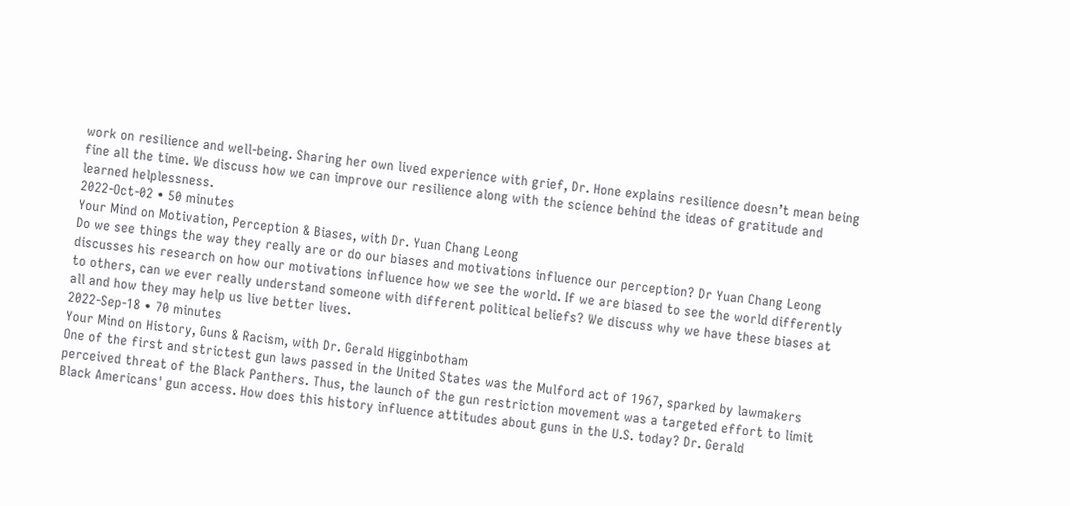work on resilience and well-being. Sharing her own lived experience with grief, Dr. Hone explains resilience doesn’t mean being fine all the time. We discuss how we can improve our resilience along with the science behind the ideas of gratitude and learned helplessness.
2022-Oct-02 • 50 minutes
Your Mind on Motivation, Perception & Biases, with Dr. Yuan Chang Leong
Do we see things the way they really are or do our biases and motivations influence our perception? Dr Yuan Chang Leong discusses his research on how our motivations influence how we see the world. If we are biased to see the world differently to others, can we ever really understand someone with different political beliefs? We discuss why we have these biases at all and how they may help us live better lives.
2022-Sep-18 • 70 minutes
Your Mind on History, Guns & Racism, with Dr. Gerald Higginbotham
One of the first and strictest gun laws passed in the United States was the Mulford act of 1967, sparked by lawmakers perceived threat of the Black Panthers. Thus, the launch of the gun restriction movement was a targeted effort to limit Black Americans' gun access. How does this history influence attitudes about guns in the U.S. today? Dr. Gerald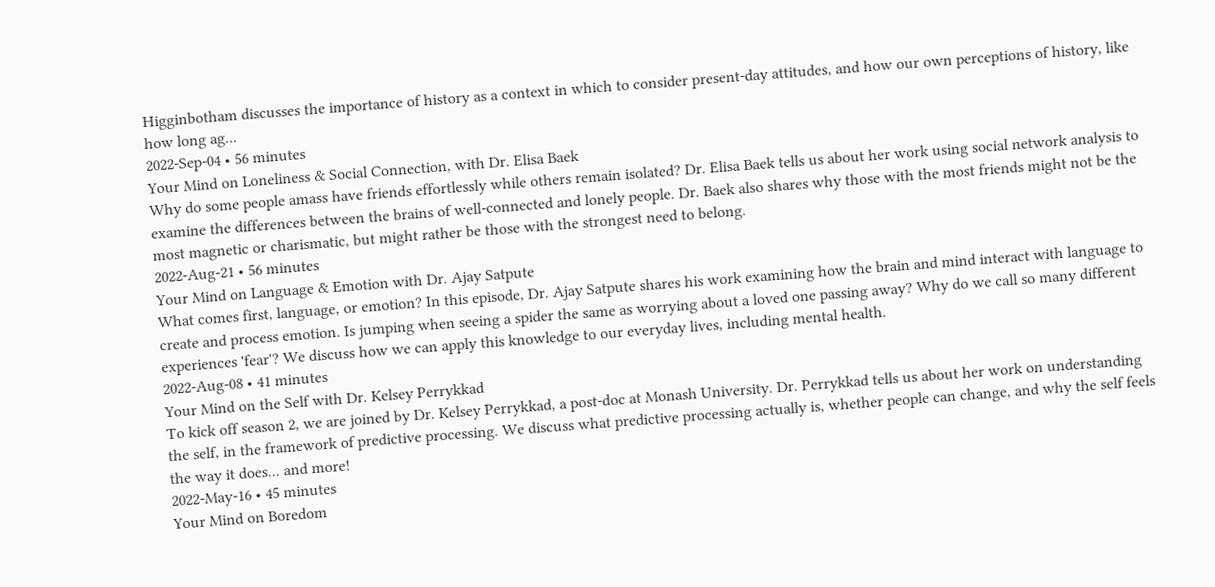Higginbotham discusses the importance of history as a context in which to consider present-day attitudes, and how our own perceptions of history, like how long ag...
2022-Sep-04 • 56 minutes
Your Mind on Loneliness & Social Connection, with Dr. Elisa Baek
Why do some people amass have friends effortlessly while others remain isolated? Dr. Elisa Baek tells us about her work using social network analysis to examine the differences between the brains of well-connected and lonely people. Dr. Baek also shares why those with the most friends might not be the most magnetic or charismatic, but might rather be those with the strongest need to belong.
2022-Aug-21 • 56 minutes
Your Mind on Language & Emotion with Dr. Ajay Satpute
What comes first, language, or emotion? In this episode, Dr. Ajay Satpute shares his work examining how the brain and mind interact with language to create and process emotion. Is jumping when seeing a spider the same as worrying about a loved one passing away? Why do we call so many different experiences 'fear'? We discuss how we can apply this knowledge to our everyday lives, including mental health.
2022-Aug-08 • 41 minutes
Your Mind on the Self with Dr. Kelsey Perrykkad
To kick off season 2, we are joined by Dr. Kelsey Perrykkad, a post-doc at Monash University. Dr. Perrykkad tells us about her work on understanding the self, in the framework of predictive processing. We discuss what predictive processing actually is, whether people can change, and why the self feels the way it does... and more!
2022-May-16 • 45 minutes
Your Mind on Boredom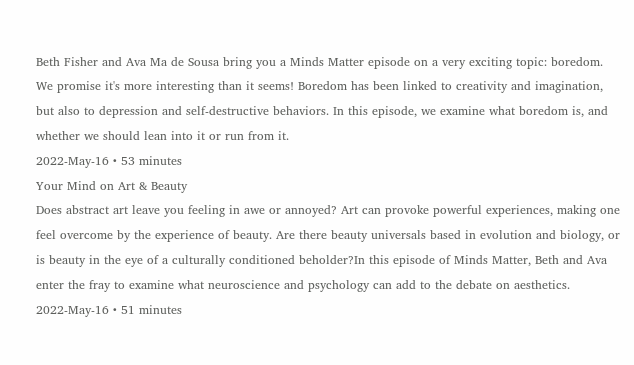Beth Fisher and Ava Ma de Sousa bring you a Minds Matter episode on a very exciting topic: boredom. We promise it's more interesting than it seems! Boredom has been linked to creativity and imagination, but also to depression and self-destructive behaviors. In this episode, we examine what boredom is, and whether we should lean into it or run from it.
2022-May-16 • 53 minutes
Your Mind on Art & Beauty
Does abstract art leave you feeling in awe or annoyed? Art can provoke powerful experiences, making one feel overcome by the experience of beauty. Are there beauty universals based in evolution and biology, or is beauty in the eye of a culturally conditioned beholder?In this episode of Minds Matter, Beth and Ava enter the fray to examine what neuroscience and psychology can add to the debate on aesthetics.
2022-May-16 • 51 minutes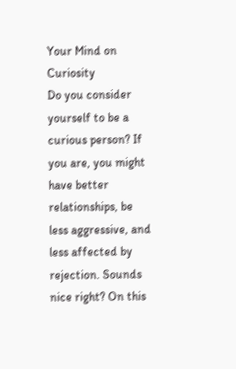Your Mind on Curiosity
Do you consider yourself to be a curious person? If you are, you might have better relationships, be less aggressive, and less affected by rejection. Sounds nice right? On this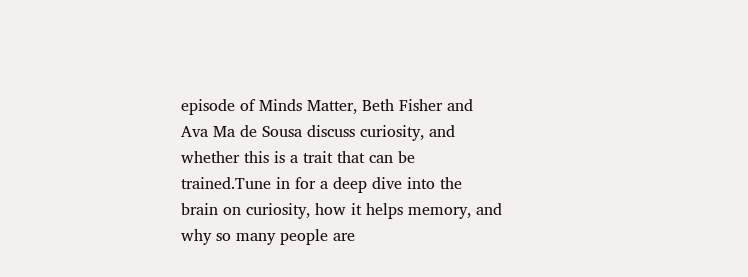episode of Minds Matter, Beth Fisher and Ava Ma de Sousa discuss curiosity, and whether this is a trait that can be trained.Tune in for a deep dive into the brain on curiosity, how it helps memory, and why so many people are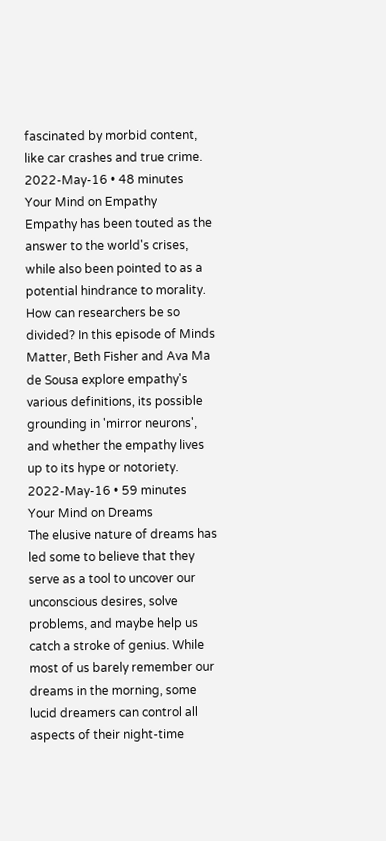fascinated by morbid content, like car crashes and true crime.
2022-May-16 • 48 minutes
Your Mind on Empathy
Empathy has been touted as the answer to the world's crises, while also been pointed to as a potential hindrance to morality. How can researchers be so divided? In this episode of Minds Matter, Beth Fisher and Ava Ma de Sousa explore empathy's various definitions, its possible grounding in 'mirror neurons', and whether the empathy lives up to its hype or notoriety.
2022-May-16 • 59 minutes
Your Mind on Dreams
The elusive nature of dreams has led some to believe that they serve as a tool to uncover our unconscious desires, solve problems, and maybe help us catch a stroke of genius. While most of us barely remember our dreams in the morning, some lucid dreamers can control all aspects of their night-time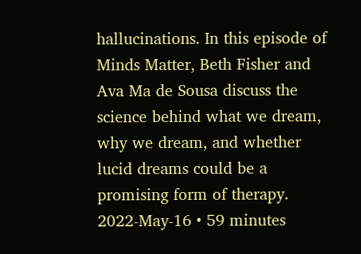hallucinations. In this episode of Minds Matter, Beth Fisher and Ava Ma de Sousa discuss the science behind what we dream, why we dream, and whether lucid dreams could be a promising form of therapy.
2022-May-16 • 59 minutes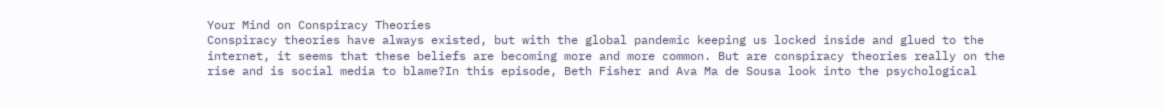Your Mind on Conspiracy Theories
Conspiracy theories have always existed, but with the global pandemic keeping us locked inside and glued to the internet, it seems that these beliefs are becoming more and more common. But are conspiracy theories really on the rise and is social media to blame?In this episode, Beth Fisher and Ava Ma de Sousa look into the psychological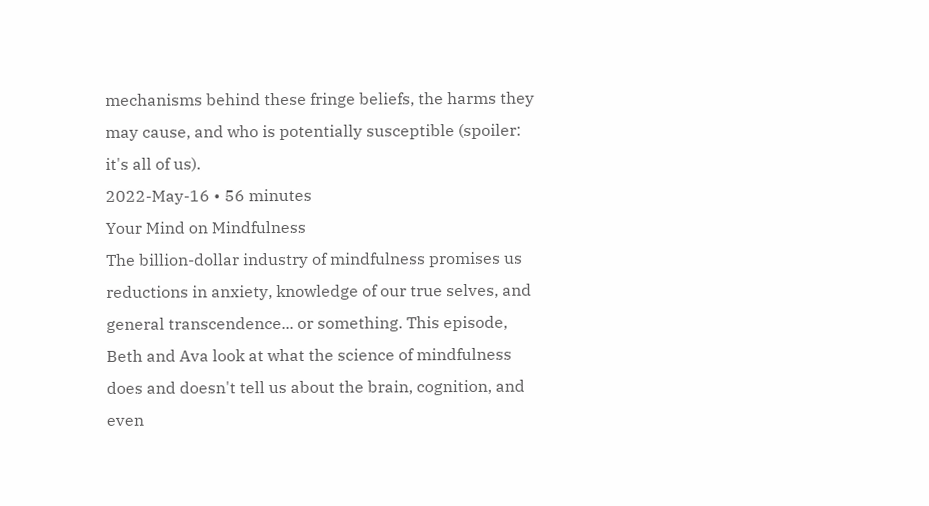mechanisms behind these fringe beliefs, the harms they may cause, and who is potentially susceptible (spoiler: it's all of us).
2022-May-16 • 56 minutes
Your Mind on Mindfulness
The billion-dollar industry of mindfulness promises us reductions in anxiety, knowledge of our true selves, and general transcendence... or something. This episode, Beth and Ava look at what the science of mindfulness does and doesn't tell us about the brain, cognition, and even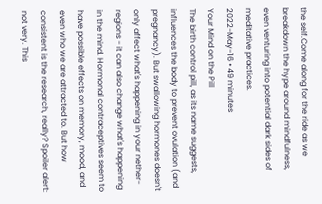the self.Come along for the ride as we breakdown the hype around mindfulness, even venturing into potential dark sides of meditative practices.
2022-May-16 • 49 minutes
Your Mind on the Pill
The birth control pill, as its name suggests, influences the body to prevent ovulation (and pregnancy). But swallowing hormones doesn't only affect what's happening in your nether-regions - it can also change what's happening in the mind. Hormonal contraceptives seem to have possible effects on memory, mood, and even who we are attracted to. But how consistent is the research, really? Spoiler alert: not very. This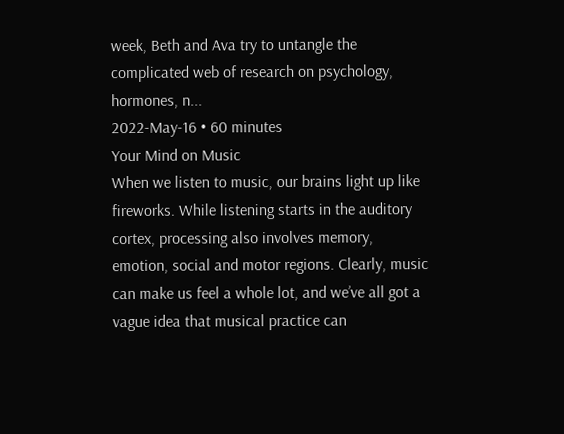week, Beth and Ava try to untangle the complicated web of research on psychology, hormones, n...
2022-May-16 • 60 minutes
Your Mind on Music
When we listen to music, our brains light up like fireworks. While listening starts in the auditory cortex, processing also involves memory, emotion, social and motor regions. Clearly, music can make us feel a whole lot, and we’ve all got a vague idea that musical practice can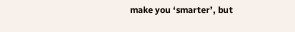make you ‘smarter’, but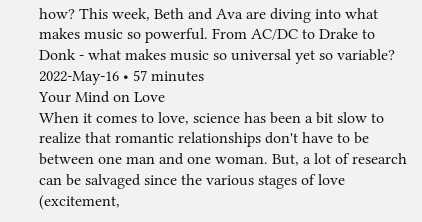how? This week, Beth and Ava are diving into what makes music so powerful. From AC/DC to Drake to Donk - what makes music so universal yet so variable?
2022-May-16 • 57 minutes
Your Mind on Love
When it comes to love, science has been a bit slow to realize that romantic relationships don't have to be between one man and one woman. But, a lot of research can be salvaged since the various stages of love (excitement,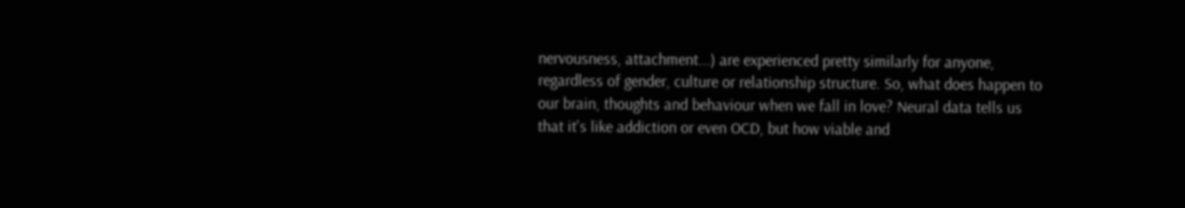nervousness, attachment...) are experienced pretty similarly for anyone, regardless of gender, culture or relationship structure. So, what does happen to our brain, thoughts and behaviour when we fall in love? Neural data tells us that it's like addiction or even OCD, but how viable and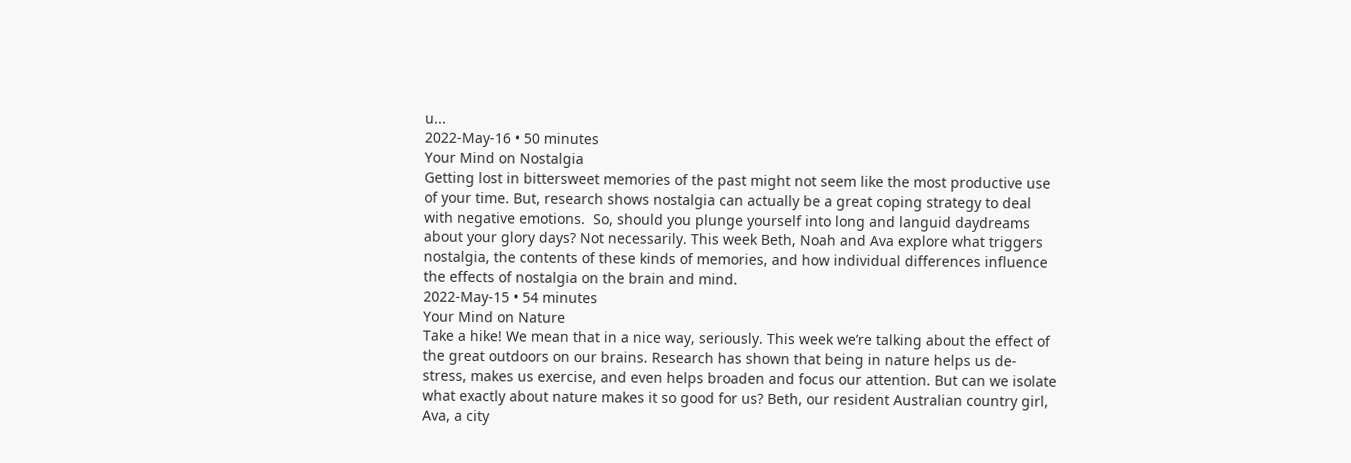u...
2022-May-16 • 50 minutes
Your Mind on Nostalgia
Getting lost in bittersweet memories of the past might not seem like the most productive use of your time. But, research shows nostalgia can actually be a great coping strategy to deal with negative emotions.  So, should you plunge yourself into long and languid daydreams about your glory days? Not necessarily. This week Beth, Noah and Ava explore what triggers nostalgia, the contents of these kinds of memories, and how individual differences influence the effects of nostalgia on the brain and mind.
2022-May-15 • 54 minutes
Your Mind on Nature
Take a hike! We mean that in a nice way, seriously. This week we’re talking about the effect of the great outdoors on our brains. Research has shown that being in nature helps us de-stress, makes us exercise, and even helps broaden and focus our attention. But can we isolate what exactly about nature makes it so good for us? Beth, our resident Australian country girl, Ava, a city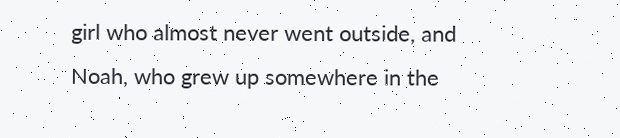girl who almost never went outside, and Noah, who grew up somewhere in the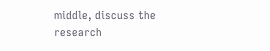middle, discuss the research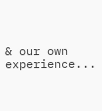& our own experience...